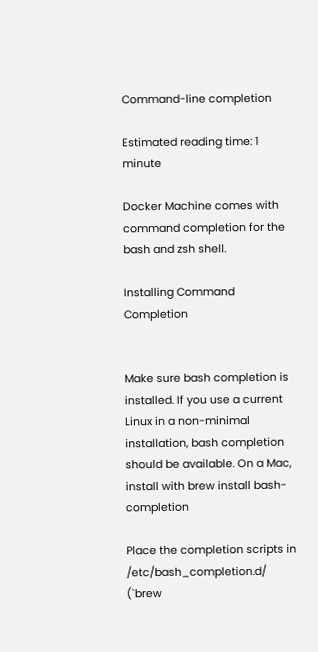Command-line completion

Estimated reading time: 1 minute

Docker Machine comes with command completion for the bash and zsh shell.

Installing Command Completion


Make sure bash completion is installed. If you use a current Linux in a non-minimal installation, bash completion should be available. On a Mac, install with brew install bash-completion

Place the completion scripts in /etc/bash_completion.d/ (`brew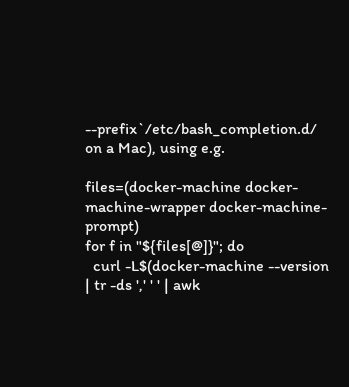--prefix`/etc/bash_completion.d/ on a Mac), using e.g.

files=(docker-machine docker-machine-wrapper docker-machine-prompt)
for f in "${files[@]}"; do
  curl -L$(docker-machine --version | tr -ds ',' ' ' | awk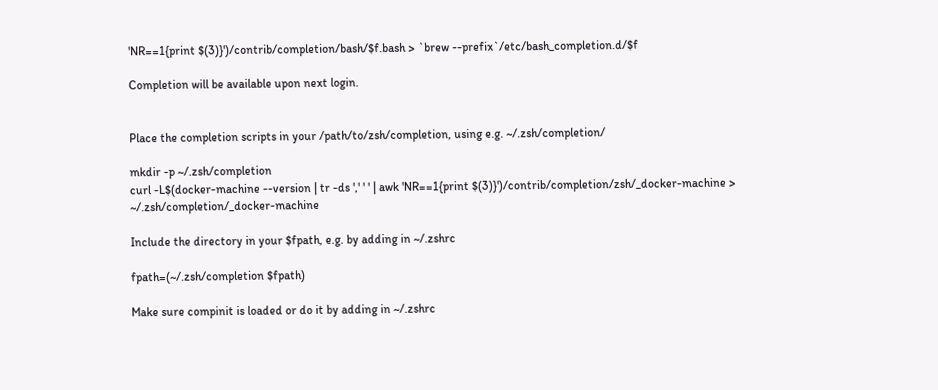'NR==1{print $(3)}')/contrib/completion/bash/$f.bash > `brew --prefix`/etc/bash_completion.d/$f

Completion will be available upon next login.


Place the completion scripts in your /path/to/zsh/completion, using e.g. ~/.zsh/completion/

mkdir -p ~/.zsh/completion
curl -L$(docker-machine --version | tr -ds ',' ' ' | awk 'NR==1{print $(3)}')/contrib/completion/zsh/_docker-machine > ~/.zsh/completion/_docker-machine

Include the directory in your $fpath, e.g. by adding in ~/.zshrc

fpath=(~/.zsh/completion $fpath)

Make sure compinit is loaded or do it by adding in ~/.zshrc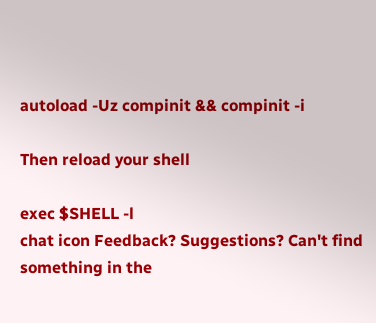autoload -Uz compinit && compinit -i

Then reload your shell

exec $SHELL -l
chat icon Feedback? Suggestions? Can't find something in the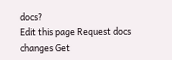docs?
Edit this page Request docs changes Get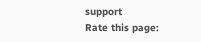support
Rate this page: